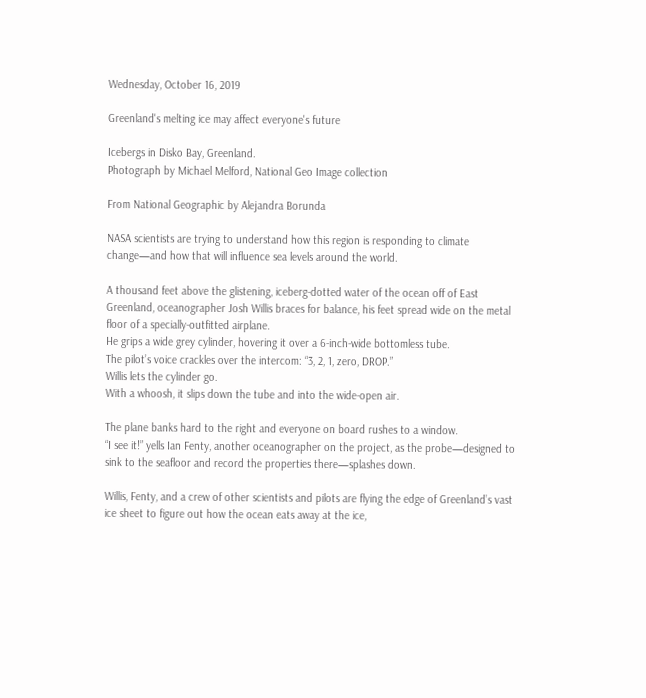Wednesday, October 16, 2019

Greenland's melting ice may affect everyone's future

Icebergs in Disko Bay, Greenland.
Photograph by Michael Melford, National Geo Image collection

From National Geographic by Alejandra Borunda

NASA scientists are trying to understand how this region is responding to climate change—and how that will influence sea levels around the world.

A thousand feet above the glistening, iceberg-dotted water of the ocean off of East Greenland, oceanographer Josh Willis braces for balance, his feet spread wide on the metal floor of a specially-outfitted airplane.
He grips a wide grey cylinder, hovering it over a 6-inch-wide bottomless tube.
The pilot’s voice crackles over the intercom: “3, 2, 1, zero, DROP.”
Willis lets the cylinder go.
With a whoosh, it slips down the tube and into the wide-open air.

The plane banks hard to the right and everyone on board rushes to a window.
“I see it!” yells Ian Fenty, another oceanographer on the project, as the probe—designed to sink to the seafloor and record the properties there—splashes down.

Willis, Fenty, and a crew of other scientists and pilots are flying the edge of Greenland’s vast ice sheet to figure out how the ocean eats away at the ice,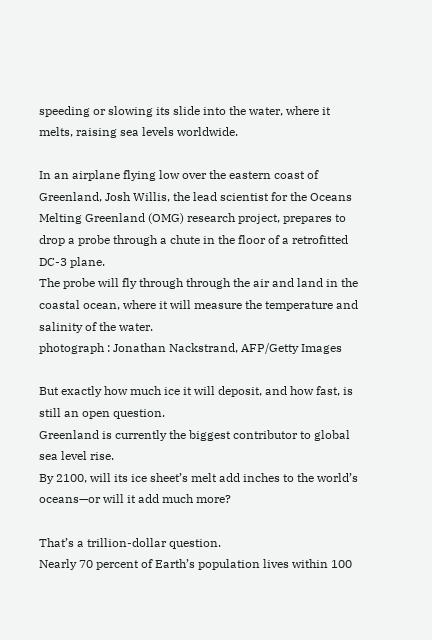speeding or slowing its slide into the water, where it melts, raising sea levels worldwide.

In an airplane flying low over the eastern coast of Greenland, Josh Willis, the lead scientist for the Oceans Melting Greenland (OMG) research project, prepares to drop a probe through a chute in the floor of a retrofitted DC-3 plane.
The probe will fly through through the air and land in the coastal ocean, where it will measure the temperature and salinity of the water.
photograph : Jonathan Nackstrand, AFP/Getty Images

But exactly how much ice it will deposit, and how fast, is still an open question.
Greenland is currently the biggest contributor to global sea level rise.
By 2100, will its ice sheet’s melt add inches to the world’s oceans—or will it add much more?

That’s a trillion-dollar question.
Nearly 70 percent of Earth’s population lives within 100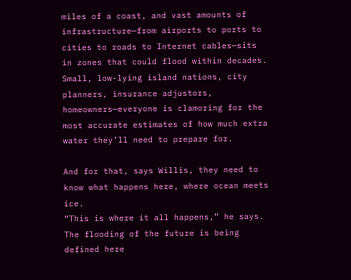miles of a coast, and vast amounts of infrastructure—from airports to ports to cities to roads to Internet cables—sits in zones that could flood within decades.
Small, low-lying island nations, city planners, insurance adjustors, homeowners—everyone is clamoring for the most accurate estimates of how much extra water they’ll need to prepare for.

And for that, says Willis, they need to know what happens here, where ocean meets ice.
“This is where it all happens,” he says. The flooding of the future is being defined here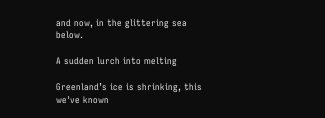and now, in the glittering sea below.

A sudden lurch into melting

Greenland’s ice is shrinking, this we've known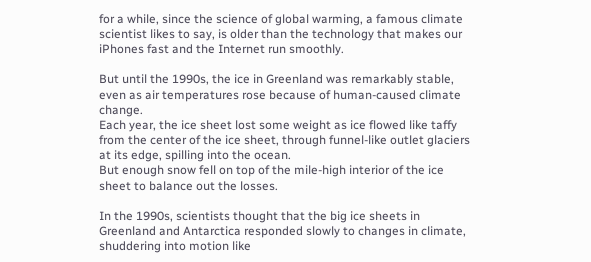for a while, since the science of global warming, a famous climate scientist likes to say, is older than the technology that makes our iPhones fast and the Internet run smoothly.

But until the 1990s, the ice in Greenland was remarkably stable, even as air temperatures rose because of human-caused climate change.
Each year, the ice sheet lost some weight as ice flowed like taffy from the center of the ice sheet, through funnel-like outlet glaciers at its edge, spilling into the ocean.
But enough snow fell on top of the mile-high interior of the ice sheet to balance out the losses.

In the 1990s, scientists thought that the big ice sheets in Greenland and Antarctica responded slowly to changes in climate, shuddering into motion like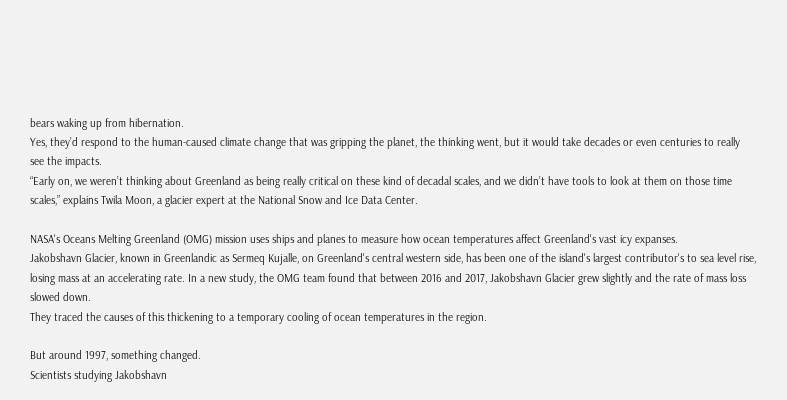bears waking up from hibernation.
Yes, they’d respond to the human-caused climate change that was gripping the planet, the thinking went, but it would take decades or even centuries to really see the impacts.
“Early on, we weren’t thinking about Greenland as being really critical on these kind of decadal scales, and we didn’t have tools to look at them on those time scales,” explains Twila Moon, a glacier expert at the National Snow and Ice Data Center.

NASA's Oceans Melting Greenland (OMG) mission uses ships and planes to measure how ocean temperatures affect Greenland's vast icy expanses.
Jakobshavn Glacier, known in Greenlandic as Sermeq Kujalle, on Greenland's central western side, has been one of the island's largest contributor's to sea level rise, losing mass at an accelerating rate. In a new study, the OMG team found that between 2016 and 2017, Jakobshavn Glacier grew slightly and the rate of mass loss slowed down.
They traced the causes of this thickening to a temporary cooling of ocean temperatures in the region.

But around 1997, something changed.
Scientists studying Jakobshavn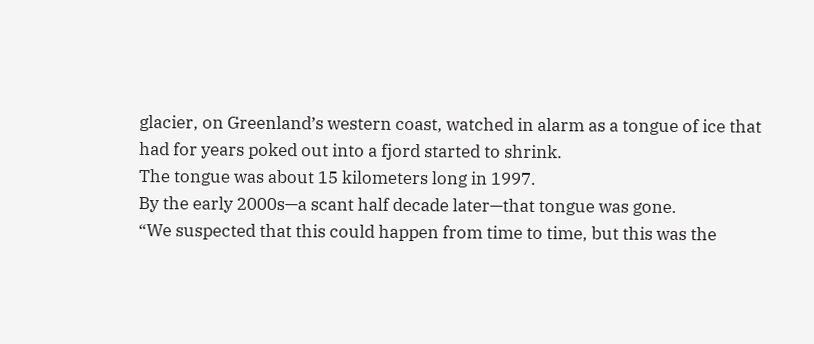glacier, on Greenland’s western coast, watched in alarm as a tongue of ice that had for years poked out into a fjord started to shrink.
The tongue was about 15 kilometers long in 1997.
By the early 2000s—a scant half decade later—that tongue was gone.
“We suspected that this could happen from time to time, but this was the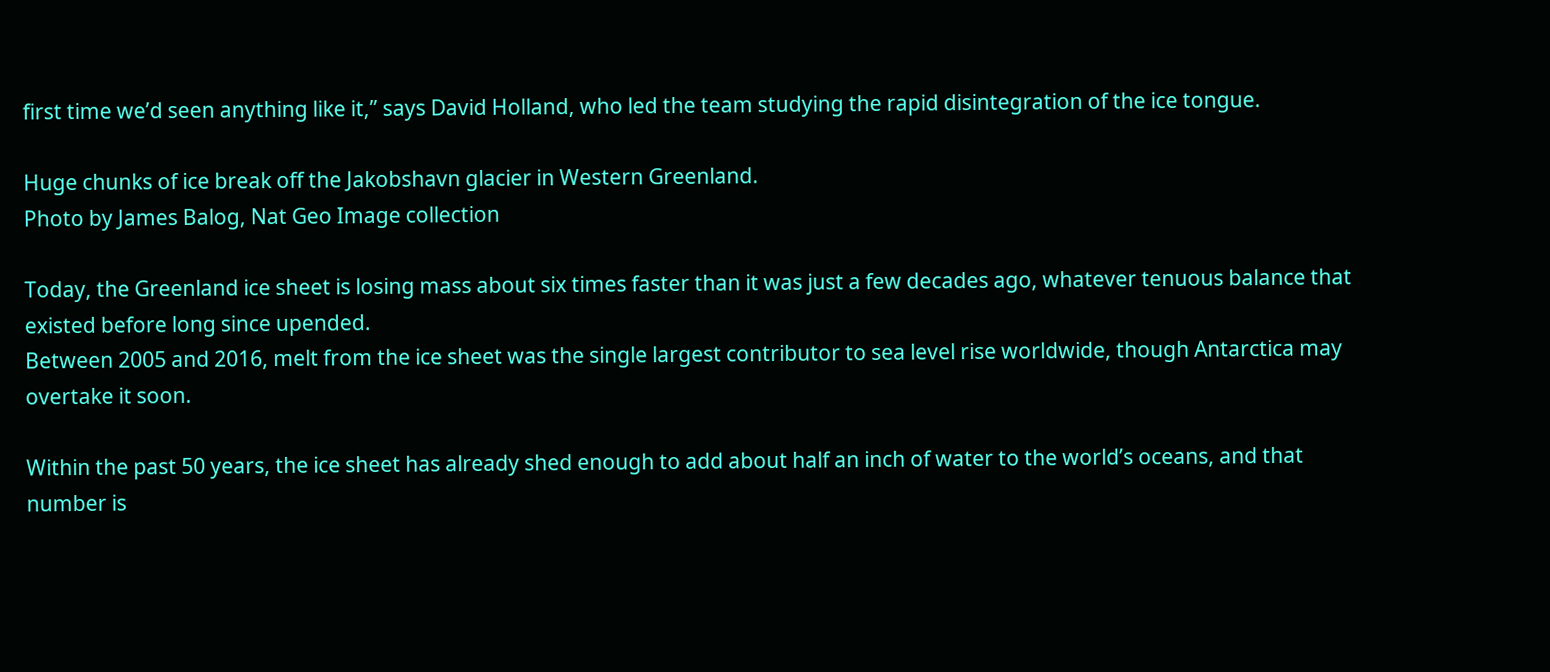first time we’d seen anything like it,” says David Holland, who led the team studying the rapid disintegration of the ice tongue.

Huge chunks of ice break off the Jakobshavn glacier in Western Greenland.
Photo by James Balog, Nat Geo Image collection

Today, the Greenland ice sheet is losing mass about six times faster than it was just a few decades ago, whatever tenuous balance that existed before long since upended.
Between 2005 and 2016, melt from the ice sheet was the single largest contributor to sea level rise worldwide, though Antarctica may overtake it soon.

Within the past 50 years, the ice sheet has already shed enough to add about half an inch of water to the world’s oceans, and that number is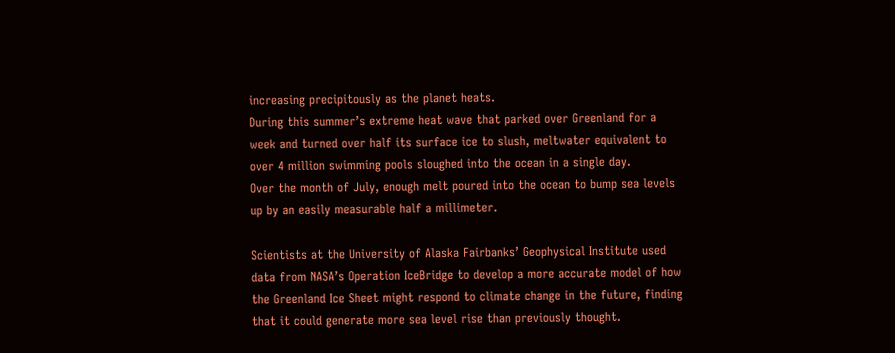increasing precipitously as the planet heats.
During this summer’s extreme heat wave that parked over Greenland for a week and turned over half its surface ice to slush, meltwater equivalent to over 4 million swimming pools sloughed into the ocean in a single day.
Over the month of July, enough melt poured into the ocean to bump sea levels up by an easily measurable half a millimeter.

Scientists at the University of Alaska Fairbanks’ Geophysical Institute used data from NASA’s Operation IceBridge to develop a more accurate model of how the Greenland Ice Sheet might respond to climate change in the future, finding that it could generate more sea level rise than previously thought.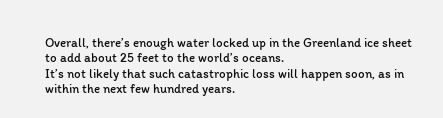Overall, there’s enough water locked up in the Greenland ice sheet to add about 25 feet to the world’s oceans.
It’s not likely that such catastrophic loss will happen soon, as in within the next few hundred years.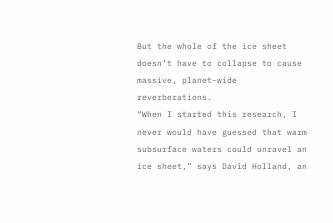But the whole of the ice sheet doesn’t have to collapse to cause massive, planet-wide reverberations.
“When I started this research, I never would have guessed that warm subsurface waters could unravel an ice sheet,” says David Holland, an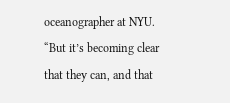oceanographer at NYU.
“But it’s becoming clear that they can, and that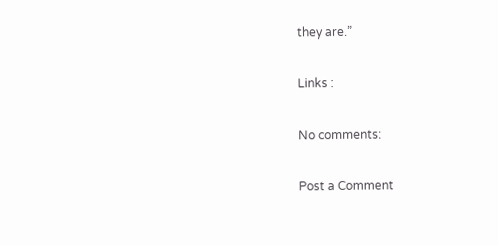they are.”

Links :

No comments:

Post a Comment